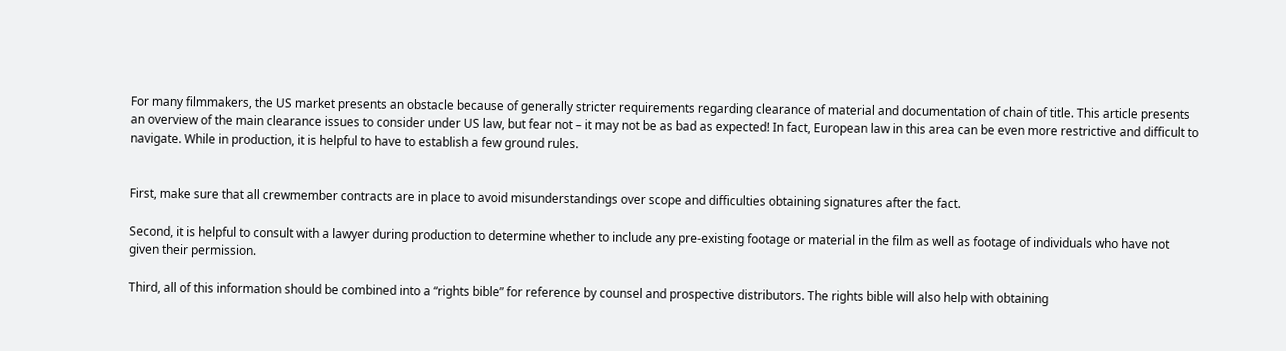For many filmmakers, the US market presents an obstacle because of generally stricter requirements regarding clearance of material and documentation of chain of title. This article presents an overview of the main clearance issues to consider under US law, but fear not – it may not be as bad as expected! In fact, European law in this area can be even more restrictive and difficult to navigate. While in production, it is helpful to have to establish a few ground rules.


First, make sure that all crewmember contracts are in place to avoid misunderstandings over scope and difficulties obtaining signatures after the fact.

Second, it is helpful to consult with a lawyer during production to determine whether to include any pre-existing footage or material in the film as well as footage of individuals who have not given their permission.

Third, all of this information should be combined into a “rights bible” for reference by counsel and prospective distributors. The rights bible will also help with obtaining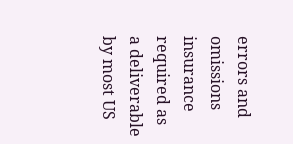errors and omissions insurance required as a deliverable by most US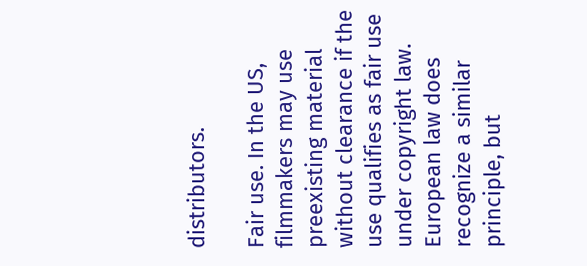distributors.

Fair use. In the US, filmmakers may use preexisting material without clearance if the use qualifies as fair use under copyright law. European law does recognize a similar principle, but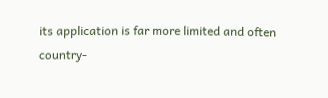its application is far more limited and often country-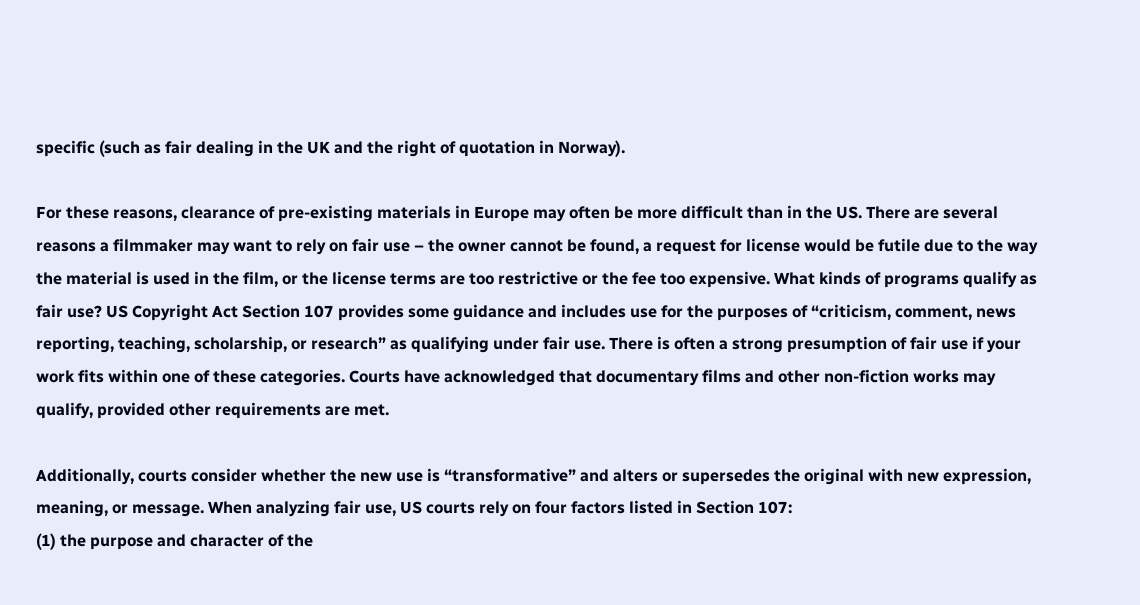specific (such as fair dealing in the UK and the right of quotation in Norway).

For these reasons, clearance of pre-existing materials in Europe may often be more difficult than in the US. There are several reasons a filmmaker may want to rely on fair use – the owner cannot be found, a request for license would be futile due to the way the material is used in the film, or the license terms are too restrictive or the fee too expensive. What kinds of programs qualify as fair use? US Copyright Act Section 107 provides some guidance and includes use for the purposes of “criticism, comment, news reporting, teaching, scholarship, or research” as qualifying under fair use. There is often a strong presumption of fair use if your work fits within one of these categories. Courts have acknowledged that documentary films and other non-fiction works may qualify, provided other requirements are met.

Additionally, courts consider whether the new use is “transformative” and alters or supersedes the original with new expression, meaning, or message. When analyzing fair use, US courts rely on four factors listed in Section 107:
(1) the purpose and character of the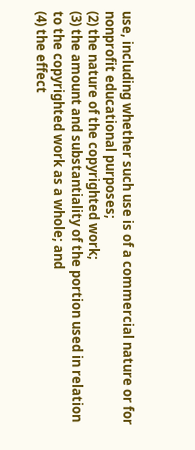use, including whether such use is of a commercial nature or for nonprofit educational purposes;
(2) the nature of the copyrighted work;
(3) the amount and substantiality of the portion used in relation to the copyrighted work as a whole; and
(4) the effect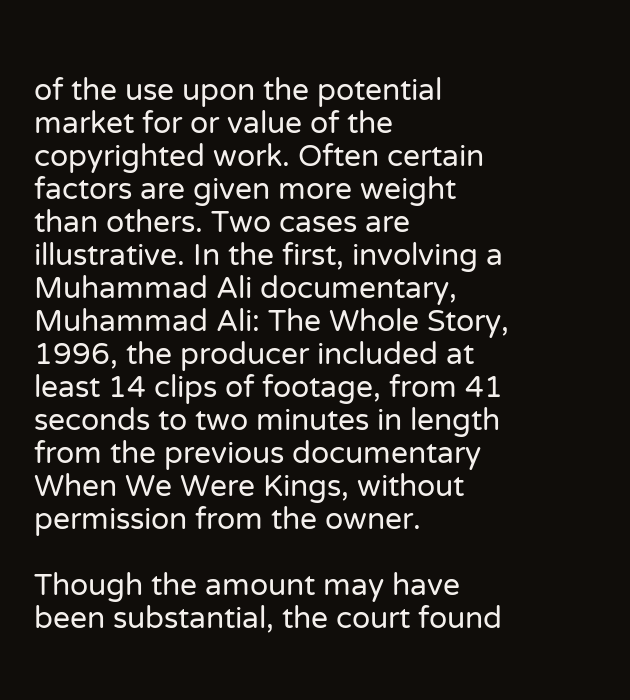of the use upon the potential market for or value of the copyrighted work. Often certain factors are given more weight than others. Two cases are illustrative. In the first, involving a Muhammad Ali documentary, Muhammad Ali: The Whole Story, 1996, the producer included at least 14 clips of footage, from 41 seconds to two minutes in length from the previous documentary When We Were Kings, without permission from the owner.

Though the amount may have been substantial, the court found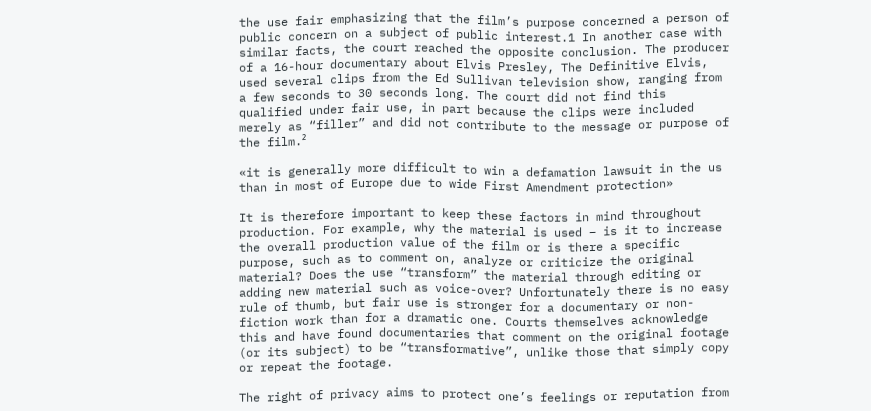the use fair emphasizing that the film’s purpose concerned a person of public concern on a subject of public interest.1 In another case with similar facts, the court reached the opposite conclusion. The producer of a 16-hour documentary about Elvis Presley, The Definitive Elvis, used several clips from the Ed Sullivan television show, ranging from a few seconds to 30 seconds long. The court did not find this qualified under fair use, in part because the clips were included merely as “filler” and did not contribute to the message or purpose of the film.²

«it is generally more difficult to win a defamation lawsuit in the us than in most of Europe due to wide First Amendment protection»

It is therefore important to keep these factors in mind throughout production. For example, why the material is used – is it to increase the overall production value of the film or is there a specific purpose, such as to comment on, analyze or criticize the original material? Does the use “transform” the material through editing or adding new material such as voice-over? Unfortunately there is no easy rule of thumb, but fair use is stronger for a documentary or non-fiction work than for a dramatic one. Courts themselves acknowledge this and have found documentaries that comment on the original footage (or its subject) to be “transformative”, unlike those that simply copy or repeat the footage.

The right of privacy aims to protect one’s feelings or reputation from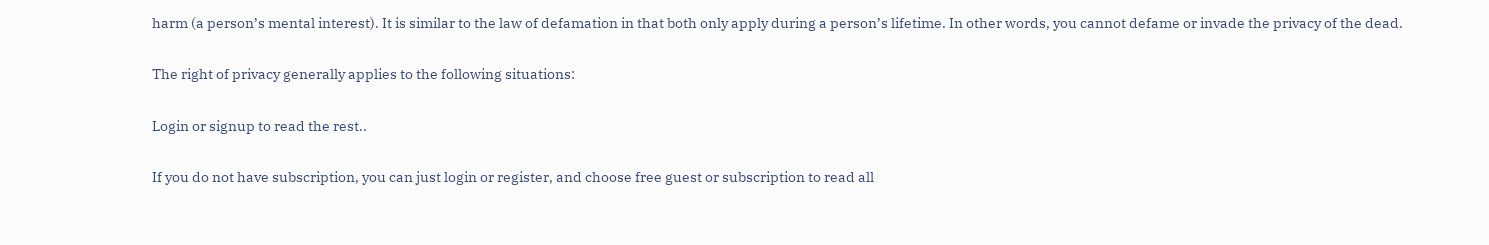harm (a person’s mental interest). It is similar to the law of defamation in that both only apply during a person’s lifetime. In other words, you cannot defame or invade the privacy of the dead.

The right of privacy generally applies to the following situations:

Login or signup to read the rest..

If you do not have subscription, you can just login or register, and choose free guest or subscription to read all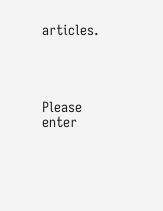articles.




Please enter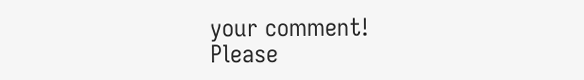your comment!
Please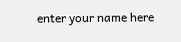enter your name here